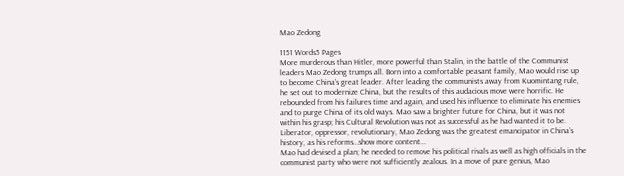Mao Zedong

1151 Words5 Pages
More murderous than Hitler, more powerful than Stalin, in the battle of the Communist leaders Mao Zedong trumps all. Born into a comfortable peasant family, Mao would rise up to become China’s great leader. After leading the communists away from Kuomintang rule, he set out to modernize China, but the results of this audacious move were horrific. He rebounded from his failures time and again, and used his influence to eliminate his enemies and to purge China of its old ways. Mao saw a brighter future for China, but it was not within his grasp; his Cultural Revolution was not as successful as he had wanted it to be. Liberator, oppressor, revolutionary, Mao Zedong was the greatest emancipator in China’s history, as his reforms…show more content…
Mao had devised a plan; he needed to remove his political rivals as well as high officials in the communist party who were not sufficiently zealous. In a move of pure genius, Mao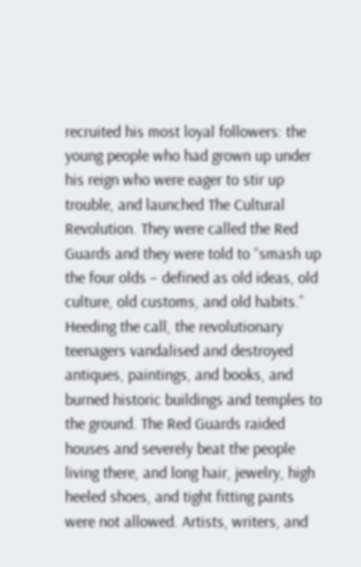recruited his most loyal followers: the young people who had grown up under his reign who were eager to stir up trouble, and launched The Cultural Revolution. They were called the Red Guards and they were told to “smash up the four olds – defined as old ideas, old culture, old customs, and old habits.” Heeding the call, the revolutionary teenagers vandalised and destroyed antiques, paintings, and books, and burned historic buildings and temples to the ground. The Red Guards raided houses and severely beat the people living there, and long hair, jewelry, high heeled shoes, and tight fitting pants were not allowed. Artists, writers, and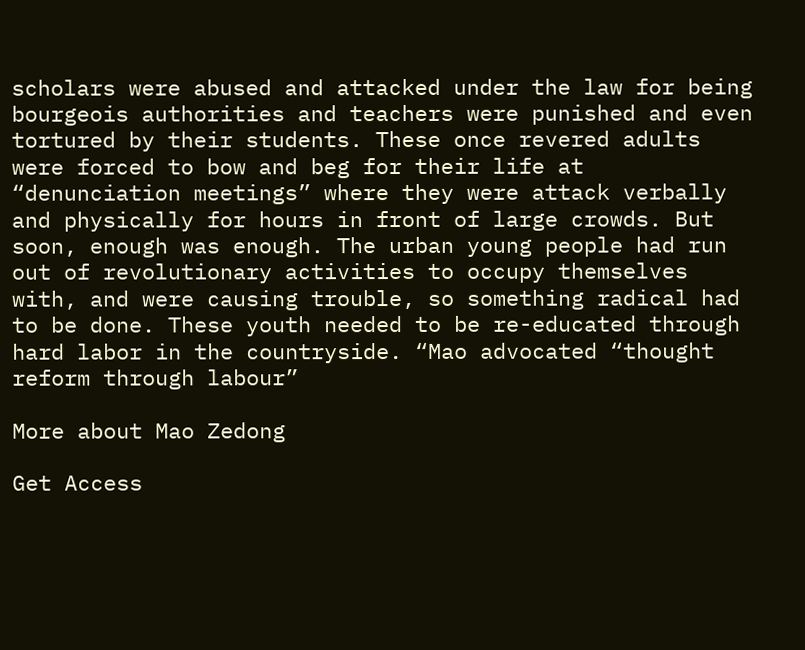scholars were abused and attacked under the law for being bourgeois authorities and teachers were punished and even tortured by their students. These once revered adults were forced to bow and beg for their life at “denunciation meetings” where they were attack verbally and physically for hours in front of large crowds. But soon, enough was enough. The urban young people had run out of revolutionary activities to occupy themselves with, and were causing trouble, so something radical had to be done. These youth needed to be re-educated through hard labor in the countryside. “Mao advocated “thought reform through labour”

More about Mao Zedong

Get Access